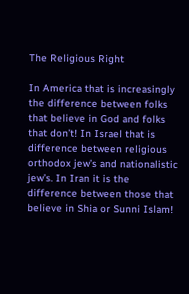The Religious Right

In America that is increasingly the difference between folks that believe in God and folks that don’t! In Israel that is difference between religious orthodox jew’s and nationalistic jew’s. In Iran it is the difference between those that believe in Shia or Sunni Islam!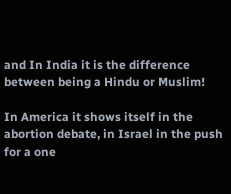and In India it is the difference between being a Hindu or Muslim!

In America it shows itself in the abortion debate, in Israel in the push for a one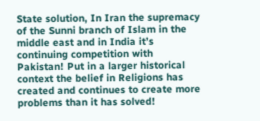State solution, In Iran the supremacy of the Sunni branch of Islam in the middle east and in India it’s continuing competition with Pakistan! Put in a larger historical context the belief in Religions has created and continues to create more problems than it has solved!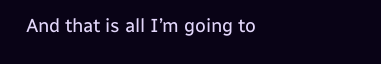And that is all I’m going to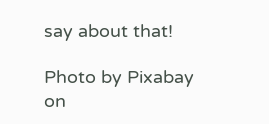say about that!

Photo by Pixabay on